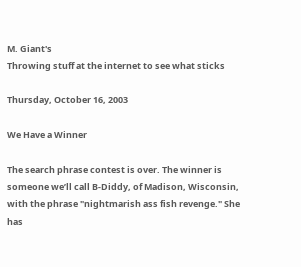M. Giant's
Throwing stuff at the internet to see what sticks

Thursday, October 16, 2003

We Have a Winner

The search phrase contest is over. The winner is someone we’ll call B-Diddy, of Madison, Wisconsin, with the phrase "nightmarish ass fish revenge." She has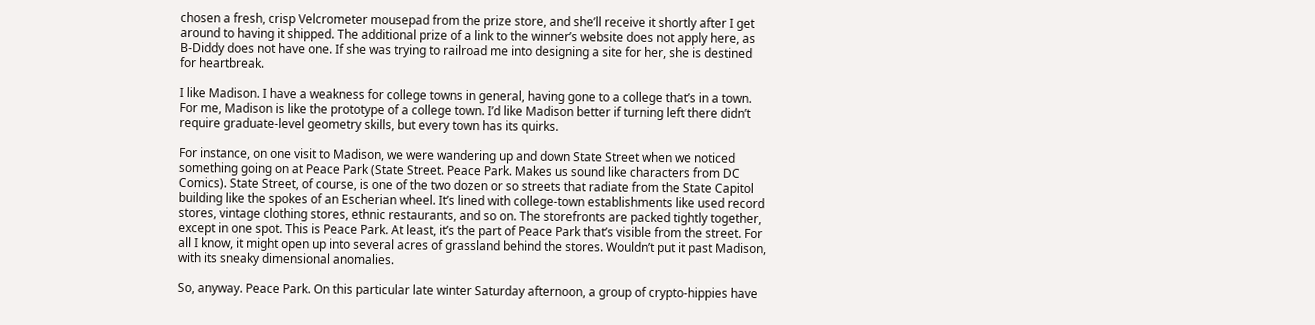chosen a fresh, crisp Velcrometer mousepad from the prize store, and she’ll receive it shortly after I get around to having it shipped. The additional prize of a link to the winner’s website does not apply here, as B-Diddy does not have one. If she was trying to railroad me into designing a site for her, she is destined for heartbreak.

I like Madison. I have a weakness for college towns in general, having gone to a college that’s in a town. For me, Madison is like the prototype of a college town. I’d like Madison better if turning left there didn’t require graduate-level geometry skills, but every town has its quirks.

For instance, on one visit to Madison, we were wandering up and down State Street when we noticed something going on at Peace Park (State Street. Peace Park. Makes us sound like characters from DC Comics). State Street, of course, is one of the two dozen or so streets that radiate from the State Capitol building like the spokes of an Escherian wheel. It’s lined with college-town establishments like used record stores, vintage clothing stores, ethnic restaurants, and so on. The storefronts are packed tightly together, except in one spot. This is Peace Park. At least, it’s the part of Peace Park that’s visible from the street. For all I know, it might open up into several acres of grassland behind the stores. Wouldn’t put it past Madison, with its sneaky dimensional anomalies.

So, anyway. Peace Park. On this particular late winter Saturday afternoon, a group of crypto-hippies have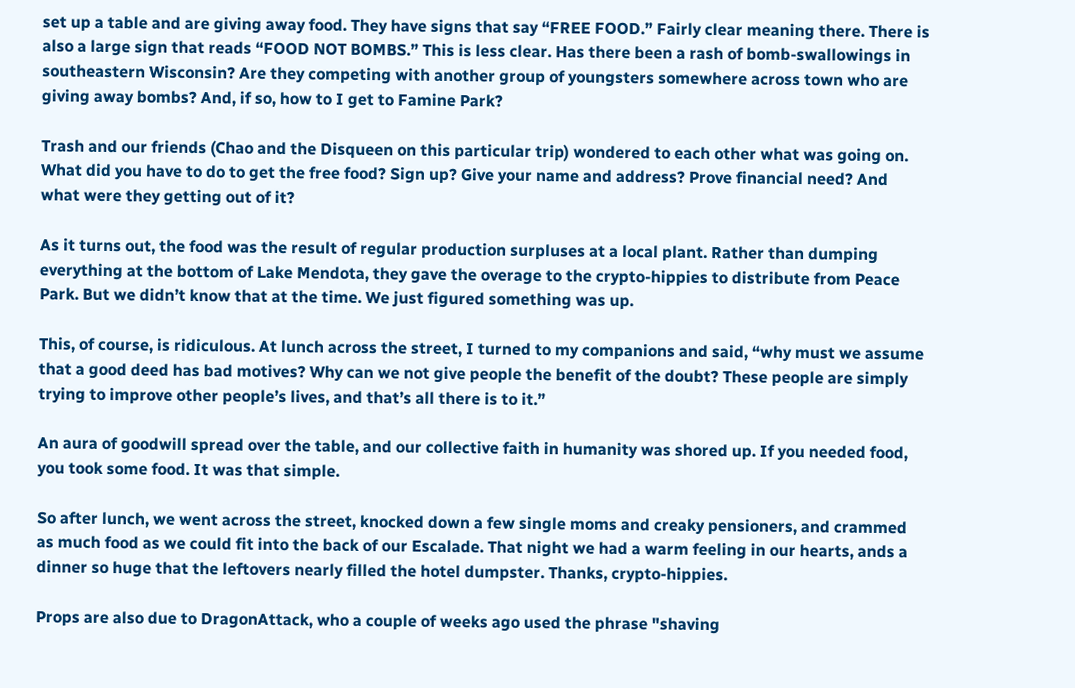set up a table and are giving away food. They have signs that say “FREE FOOD.” Fairly clear meaning there. There is also a large sign that reads “FOOD NOT BOMBS.” This is less clear. Has there been a rash of bomb-swallowings in southeastern Wisconsin? Are they competing with another group of youngsters somewhere across town who are giving away bombs? And, if so, how to I get to Famine Park?

Trash and our friends (Chao and the Disqueen on this particular trip) wondered to each other what was going on. What did you have to do to get the free food? Sign up? Give your name and address? Prove financial need? And what were they getting out of it?

As it turns out, the food was the result of regular production surpluses at a local plant. Rather than dumping everything at the bottom of Lake Mendota, they gave the overage to the crypto-hippies to distribute from Peace Park. But we didn’t know that at the time. We just figured something was up.

This, of course, is ridiculous. At lunch across the street, I turned to my companions and said, “why must we assume that a good deed has bad motives? Why can we not give people the benefit of the doubt? These people are simply trying to improve other people’s lives, and that’s all there is to it.”

An aura of goodwill spread over the table, and our collective faith in humanity was shored up. If you needed food, you took some food. It was that simple.

So after lunch, we went across the street, knocked down a few single moms and creaky pensioners, and crammed as much food as we could fit into the back of our Escalade. That night we had a warm feeling in our hearts, ands a dinner so huge that the leftovers nearly filled the hotel dumpster. Thanks, crypto-hippies.

Props are also due to DragonAttack, who a couple of weeks ago used the phrase "shaving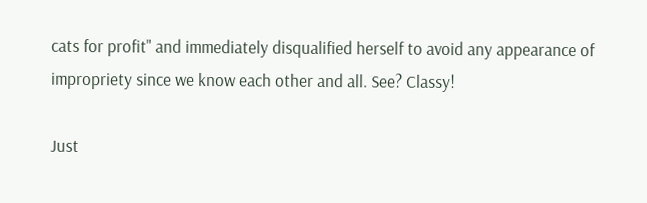cats for profit" and immediately disqualified herself to avoid any appearance of impropriety since we know each other and all. See? Classy!

Just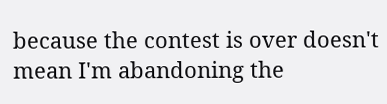because the contest is over doesn't mean I'm abandoning the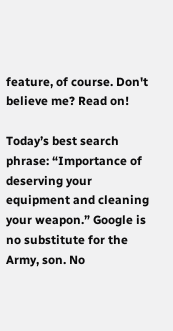feature, of course. Don't believe me? Read on!

Today’s best search phrase: “Importance of deserving your equipment and cleaning your weapon.” Google is no substitute for the Army, son. No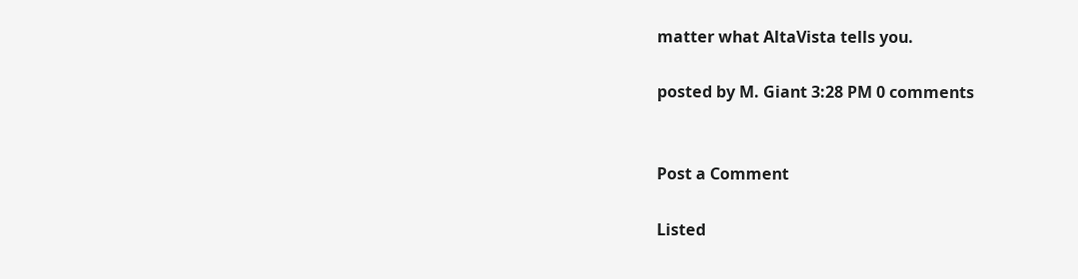matter what AltaVista tells you.

posted by M. Giant 3:28 PM 0 comments


Post a Comment

Listed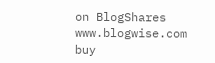on BlogShares www.blogwise.com
buy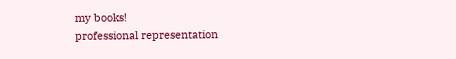my books!
professional representation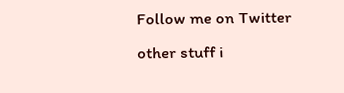Follow me on Twitter
other stuff i